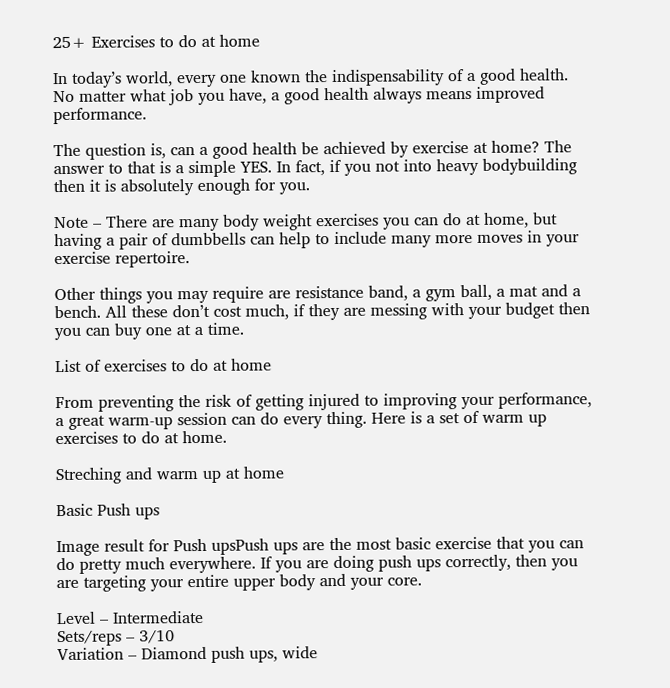25+ Exercises to do at home

In today’s world, every one known the indispensability of a good health. No matter what job you have, a good health always means improved performance.

The question is, can a good health be achieved by exercise at home? The answer to that is a simple YES. In fact, if you not into heavy bodybuilding then it is absolutely enough for you.

Note – There are many body weight exercises you can do at home, but having a pair of dumbbells can help to include many more moves in your exercise repertoire.

Other things you may require are resistance band, a gym ball, a mat and a bench. All these don’t cost much, if they are messing with your budget then you can buy one at a time.

List of exercises to do at home

From preventing the risk of getting injured to improving your performance, a great warm-up session can do every thing. Here is a set of warm up exercises to do at home.

Streching and warm up at home

Basic Push ups

Image result for Push upsPush ups are the most basic exercise that you can do pretty much everywhere. If you are doing push ups correctly, then you are targeting your entire upper body and your core.

Level – Intermediate
Sets/reps – 3/10
Variation – Diamond push ups, wide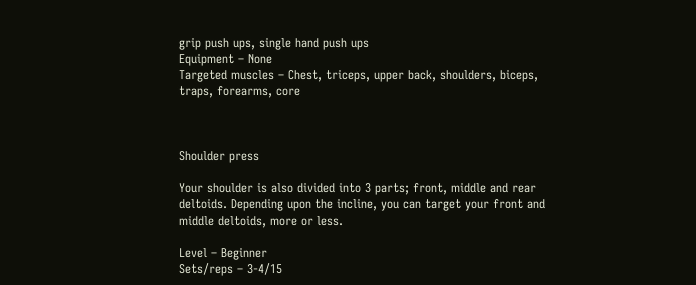grip push ups, single hand push ups
Equipment – None
Targeted muscles – Chest, triceps, upper back, shoulders, biceps, traps, forearms, core



Shoulder press

Your shoulder is also divided into 3 parts; front, middle and rear deltoids. Depending upon the incline, you can target your front and middle deltoids, more or less.

Level – Beginner
Sets/reps – 3-4/15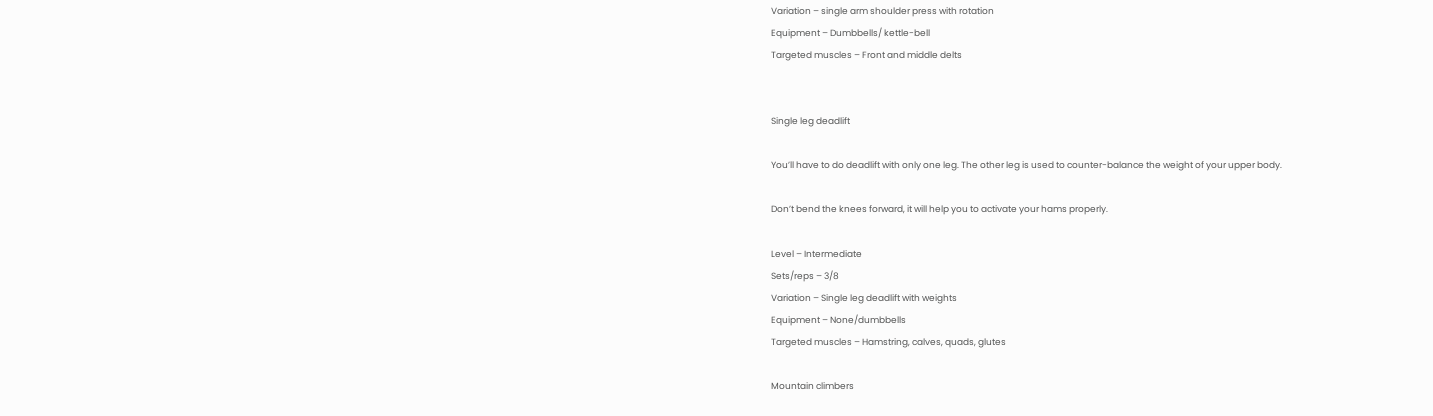Variation – single arm shoulder press with rotation
Equipment – Dumbbells/ kettle-bell
Targeted muscles – Front and middle delts


Single leg deadlift

You’ll have to do deadlift with only one leg. The other leg is used to counter-balance the weight of your upper body.

Don’t bend the knees forward, it will help you to activate your hams properly.

Level – Intermediate
Sets/reps – 3/8
Variation – Single leg deadlift with weights
Equipment – None/dumbbells
Targeted muscles – Hamstring, calves, quads, glutes

Mountain climbers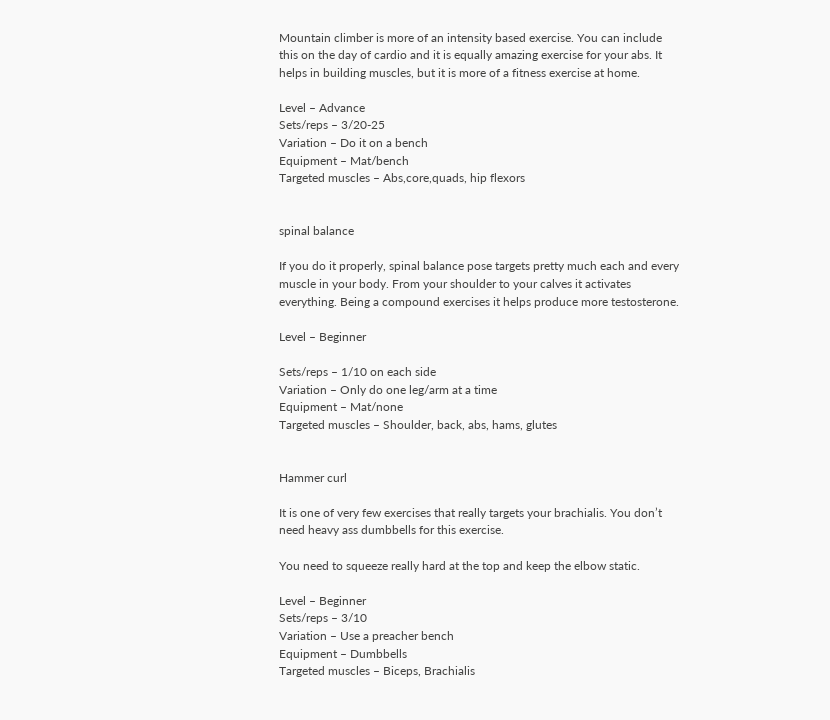Mountain climber is more of an intensity based exercise. You can include this on the day of cardio and it is equally amazing exercise for your abs. It helps in building muscles, but it is more of a fitness exercise at home.

Level – Advance
Sets/reps – 3/20-25
Variation – Do it on a bench
Equipment – Mat/bench
Targeted muscles – Abs,core,quads, hip flexors


spinal balance

If you do it properly, spinal balance pose targets pretty much each and every muscle in your body. From your shoulder to your calves it activates everything. Being a compound exercises it helps produce more testosterone.

Level – Beginner

Sets/reps – 1/10 on each side
Variation – Only do one leg/arm at a time
Equipment – Mat/none
Targeted muscles – Shoulder, back, abs, hams, glutes


Hammer curl

It is one of very few exercises that really targets your brachialis. You don’t need heavy ass dumbbells for this exercise.

You need to squeeze really hard at the top and keep the elbow static.

Level – Beginner
Sets/reps – 3/10
Variation – Use a preacher bench
Equipment – Dumbbells
Targeted muscles – Biceps, Brachialis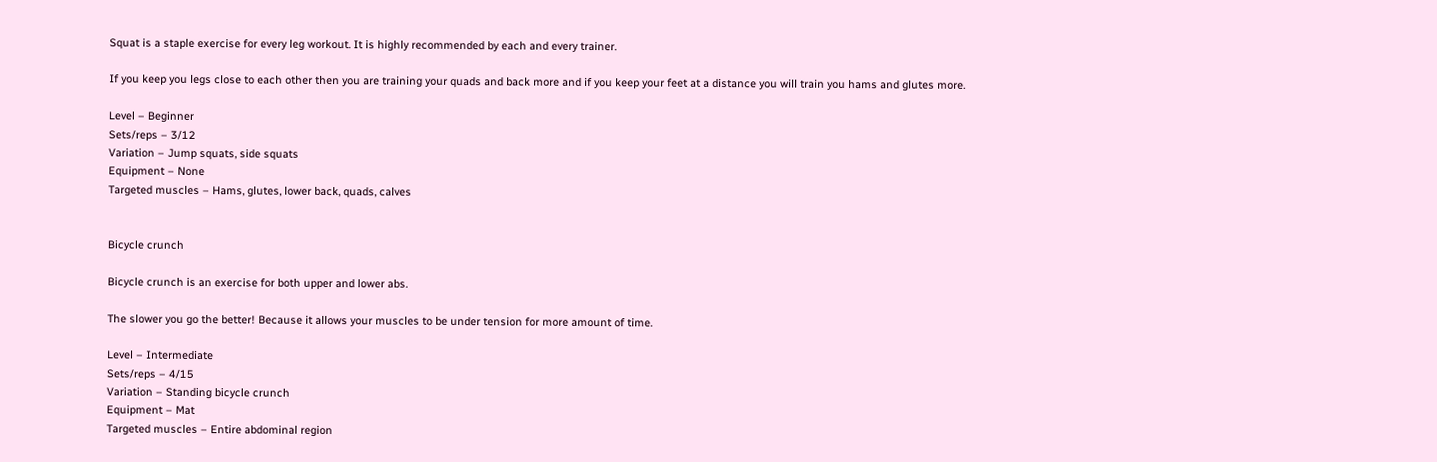Squat is a staple exercise for every leg workout. It is highly recommended by each and every trainer.

If you keep you legs close to each other then you are training your quads and back more and if you keep your feet at a distance you will train you hams and glutes more.

Level – Beginner
Sets/reps – 3/12
Variation – Jump squats, side squats
Equipment – None
Targeted muscles – Hams, glutes, lower back, quads, calves


Bicycle crunch

Bicycle crunch is an exercise for both upper and lower abs.

The slower you go the better! Because it allows your muscles to be under tension for more amount of time.

Level – Intermediate
Sets/reps – 4/15
Variation – Standing bicycle crunch
Equipment – Mat
Targeted muscles – Entire abdominal region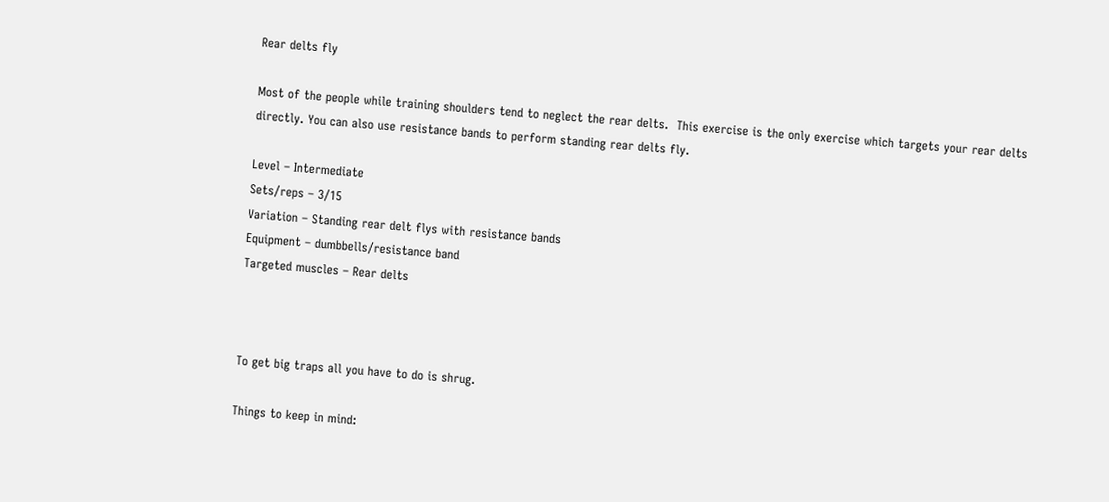Rear delts fly

Most of the people while training shoulders tend to neglect the rear delts.  This exercise is the only exercise which targets your rear delts directly. You can also use resistance bands to perform standing rear delts fly.

Level – Intermediate
Sets/reps – 3/15
Variation – Standing rear delt flys with resistance bands
Equipment – dumbbells/resistance band
Targeted muscles – Rear delts



To get big traps all you have to do is shrug.

Things to keep in mind: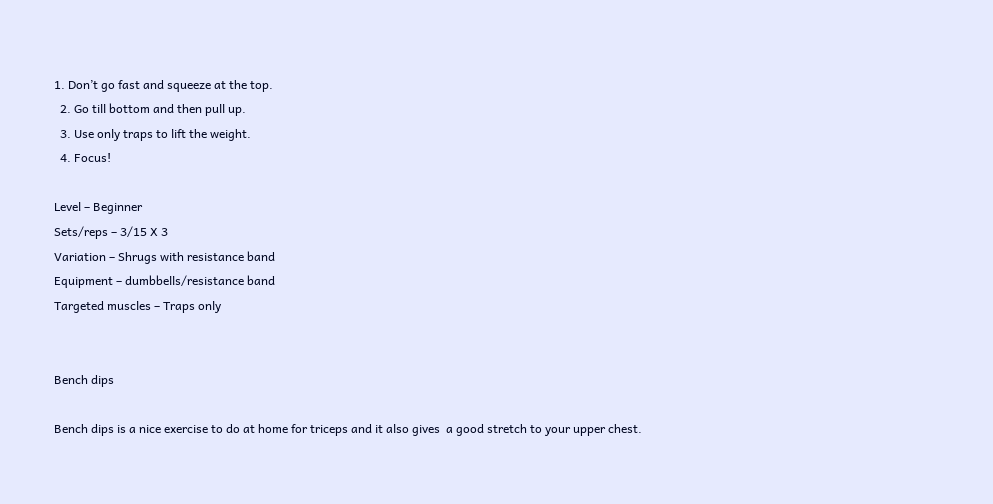1. Don’t go fast and squeeze at the top.
  2. Go till bottom and then pull up.
  3. Use only traps to lift the weight.
  4. Focus!

Level – Beginner
Sets/reps – 3/15 X 3
Variation – Shrugs with resistance band
Equipment – dumbbells/resistance band
Targeted muscles – Traps only


Bench dips

Bench dips is a nice exercise to do at home for triceps and it also gives  a good stretch to your upper chest.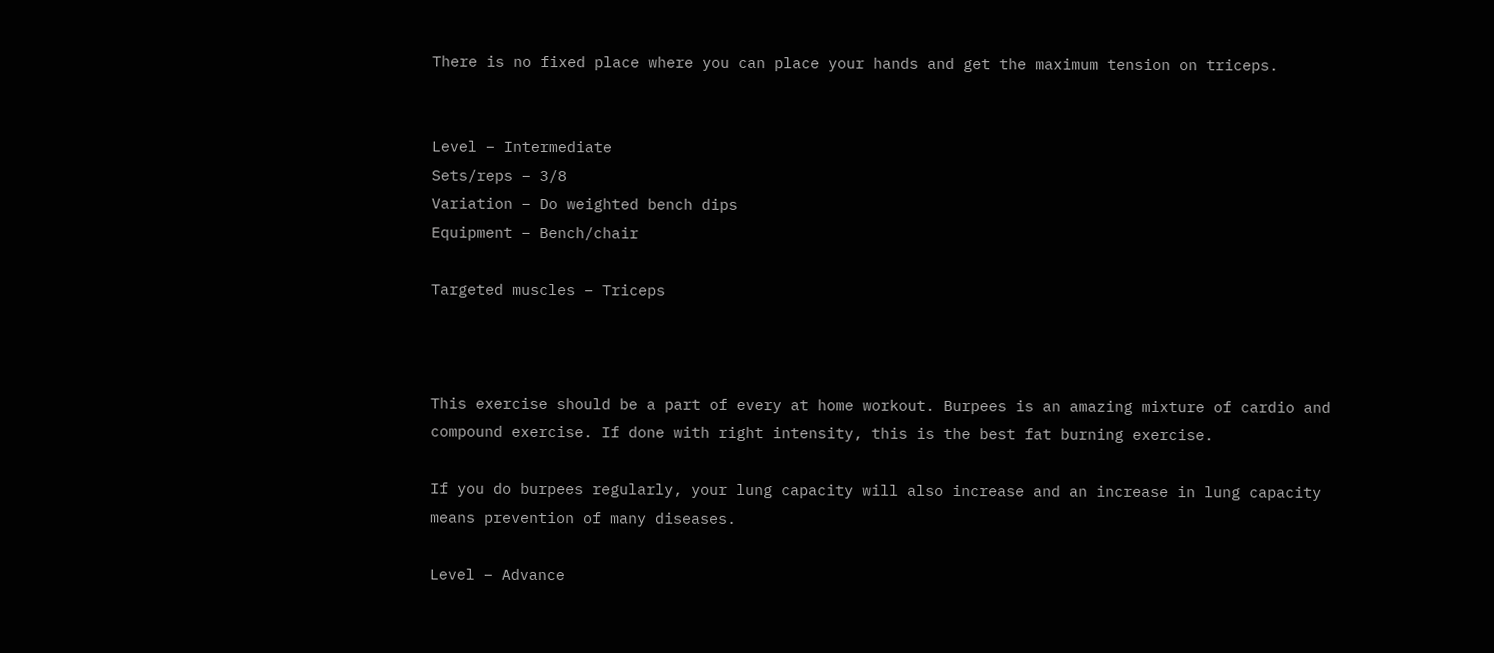There is no fixed place where you can place your hands and get the maximum tension on triceps.


Level – Intermediate
Sets/reps – 3/8
Variation – Do weighted bench dips
Equipment – Bench/chair

Targeted muscles – Triceps



This exercise should be a part of every at home workout. Burpees is an amazing mixture of cardio and compound exercise. If done with right intensity, this is the best fat burning exercise.

If you do burpees regularly, your lung capacity will also increase and an increase in lung capacity means prevention of many diseases.

Level – Advance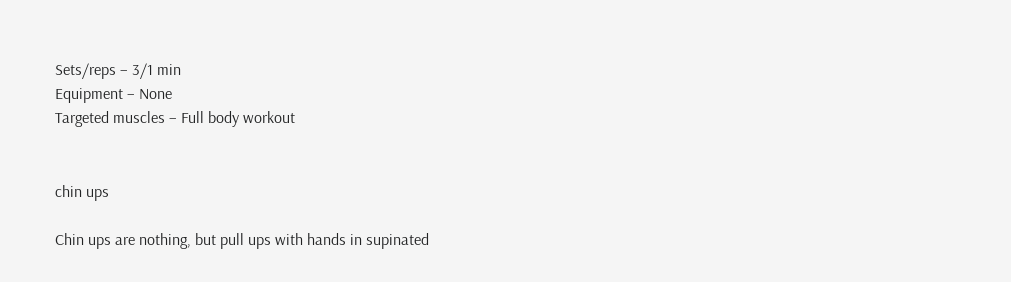Sets/reps – 3/1 min
Equipment – None
Targeted muscles – Full body workout


chin ups

Chin ups are nothing, but pull ups with hands in supinated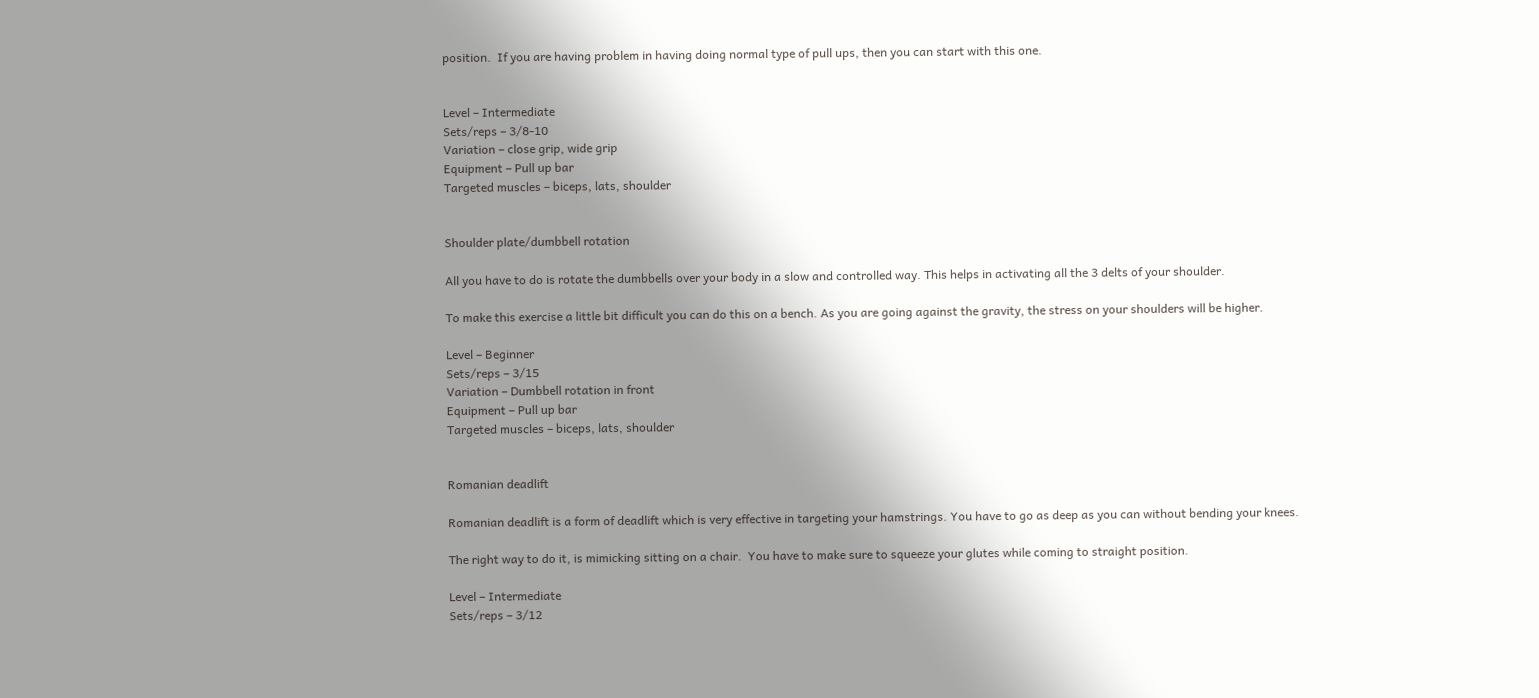position.  If you are having problem in having doing normal type of pull ups, then you can start with this one.


Level – Intermediate
Sets/reps – 3/8-10
Variation – close grip, wide grip
Equipment – Pull up bar
Targeted muscles – biceps, lats, shoulder


Shoulder plate/dumbbell rotation

All you have to do is rotate the dumbbells over your body in a slow and controlled way. This helps in activating all the 3 delts of your shoulder.

To make this exercise a little bit difficult you can do this on a bench. As you are going against the gravity, the stress on your shoulders will be higher.

Level – Beginner
Sets/reps – 3/15
Variation – Dumbbell rotation in front
Equipment – Pull up bar
Targeted muscles – biceps, lats, shoulder


Romanian deadlift

Romanian deadlift is a form of deadlift which is very effective in targeting your hamstrings. You have to go as deep as you can without bending your knees.

The right way to do it, is mimicking sitting on a chair.  You have to make sure to squeeze your glutes while coming to straight position.

Level – Intermediate
Sets/reps – 3/12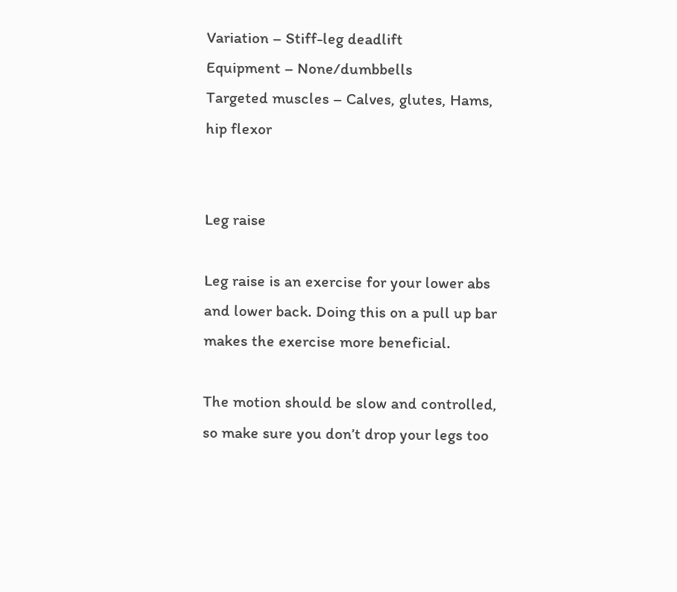Variation – Stiff-leg deadlift
Equipment – None/dumbbells
Targeted muscles – Calves, glutes, Hams, hip flexor


Leg raise

Leg raise is an exercise for your lower abs and lower back. Doing this on a pull up bar makes the exercise more beneficial.

The motion should be slow and controlled, so make sure you don’t drop your legs too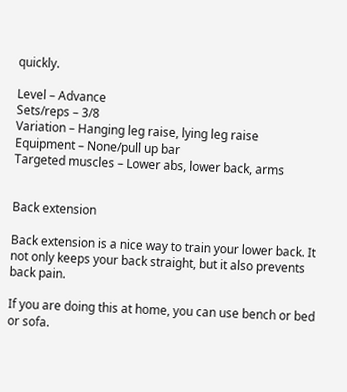quickly.

Level – Advance
Sets/reps – 3/8
Variation – Hanging leg raise, lying leg raise
Equipment – None/pull up bar
Targeted muscles – Lower abs, lower back, arms


Back extension

Back extension is a nice way to train your lower back. It not only keeps your back straight, but it also prevents back pain.

If you are doing this at home, you can use bench or bed or sofa.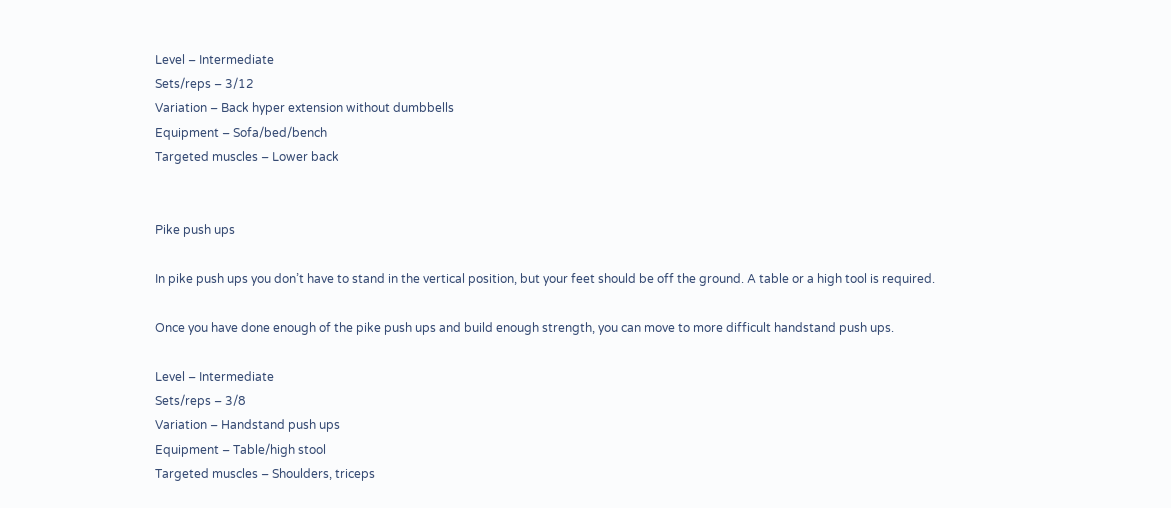Level – Intermediate
Sets/reps – 3/12
Variation – Back hyper extension without dumbbells
Equipment – Sofa/bed/bench
Targeted muscles – Lower back


Pike push ups

In pike push ups you don’t have to stand in the vertical position, but your feet should be off the ground. A table or a high tool is required.

Once you have done enough of the pike push ups and build enough strength, you can move to more difficult handstand push ups.

Level – Intermediate
Sets/reps – 3/8
Variation – Handstand push ups
Equipment – Table/high stool
Targeted muscles – Shoulders, triceps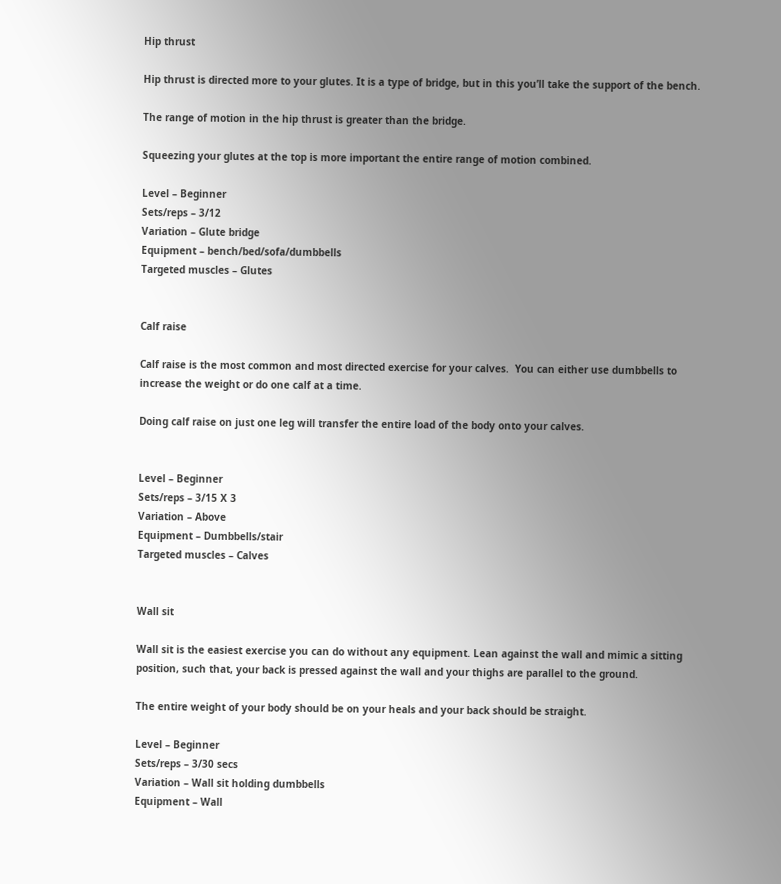Hip thrust

Hip thrust is directed more to your glutes. It is a type of bridge, but in this you’ll take the support of the bench.

The range of motion in the hip thrust is greater than the bridge.

Squeezing your glutes at the top is more important the entire range of motion combined.

Level – Beginner
Sets/reps – 3/12
Variation – Glute bridge
Equipment – bench/bed/sofa/dumbbells
Targeted muscles – Glutes


Calf raise

Calf raise is the most common and most directed exercise for your calves.  You can either use dumbbells to increase the weight or do one calf at a time.

Doing calf raise on just one leg will transfer the entire load of the body onto your calves.


Level – Beginner
Sets/reps – 3/15 X 3
Variation – Above
Equipment – Dumbbells/stair
Targeted muscles – Calves


Wall sit

Wall sit is the easiest exercise you can do without any equipment. Lean against the wall and mimic a sitting position, such that, your back is pressed against the wall and your thighs are parallel to the ground.

The entire weight of your body should be on your heals and your back should be straight.

Level – Beginner
Sets/reps – 3/30 secs
Variation – Wall sit holding dumbbells
Equipment – Wall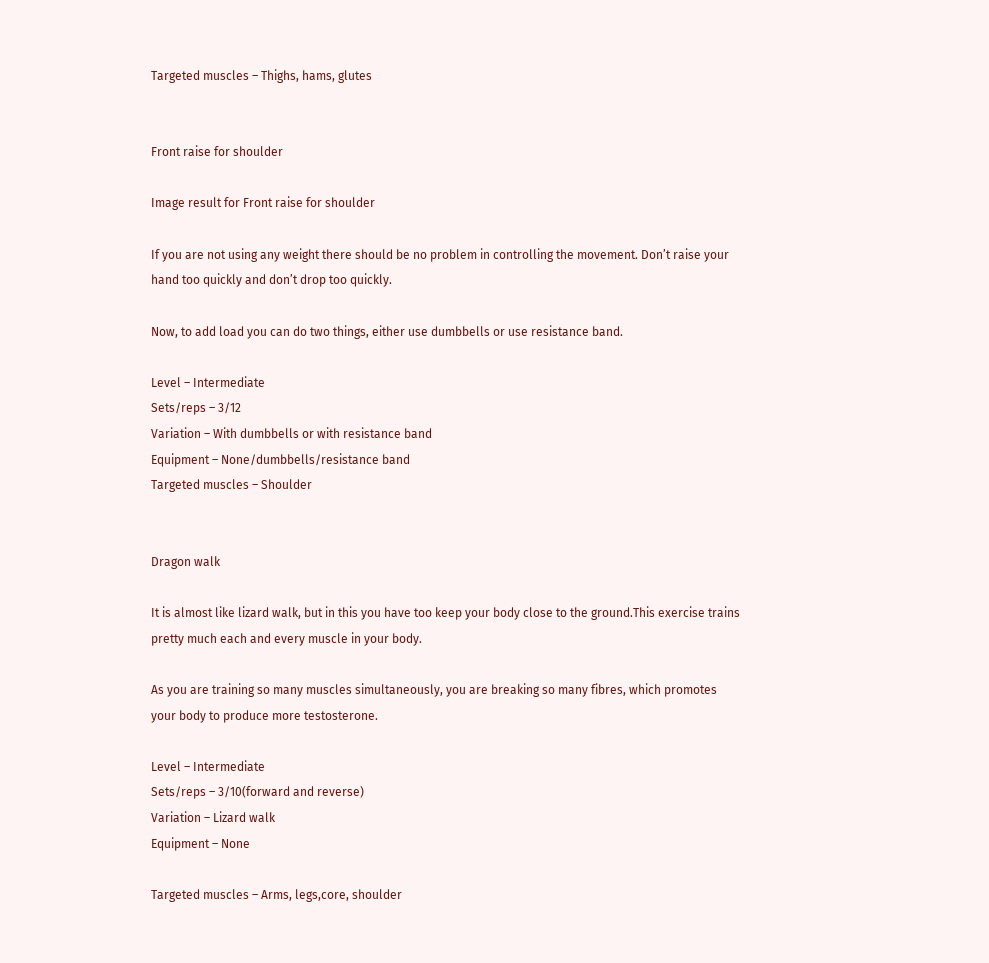Targeted muscles – Thighs, hams, glutes


Front raise for shoulder

Image result for Front raise for shoulder

If you are not using any weight there should be no problem in controlling the movement. Don’t raise your hand too quickly and don’t drop too quickly.

Now, to add load you can do two things, either use dumbbells or use resistance band.

Level – Intermediate
Sets/reps – 3/12
Variation – With dumbbells or with resistance band
Equipment – None/dumbbells/resistance band
Targeted muscles – Shoulder


Dragon walk

It is almost like lizard walk, but in this you have too keep your body close to the ground.This exercise trains pretty much each and every muscle in your body.

As you are training so many muscles simultaneously, you are breaking so many fibres, which promotes your body to produce more testosterone.

Level – Intermediate
Sets/reps – 3/10(forward and reverse)
Variation – Lizard walk
Equipment – None

Targeted muscles – Arms, legs,core, shoulder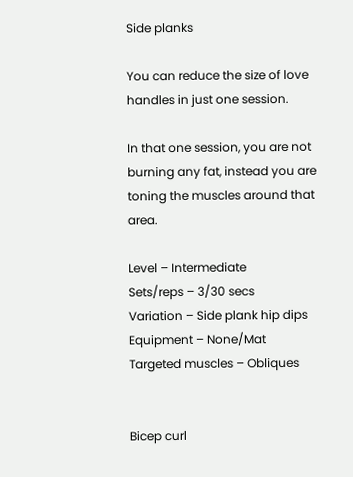Side planks

You can reduce the size of love handles in just one session.

In that one session, you are not burning any fat, instead you are toning the muscles around that area.

Level – Intermediate
Sets/reps – 3/30 secs
Variation – Side plank hip dips
Equipment – None/Mat
Targeted muscles – Obliques


Bicep curl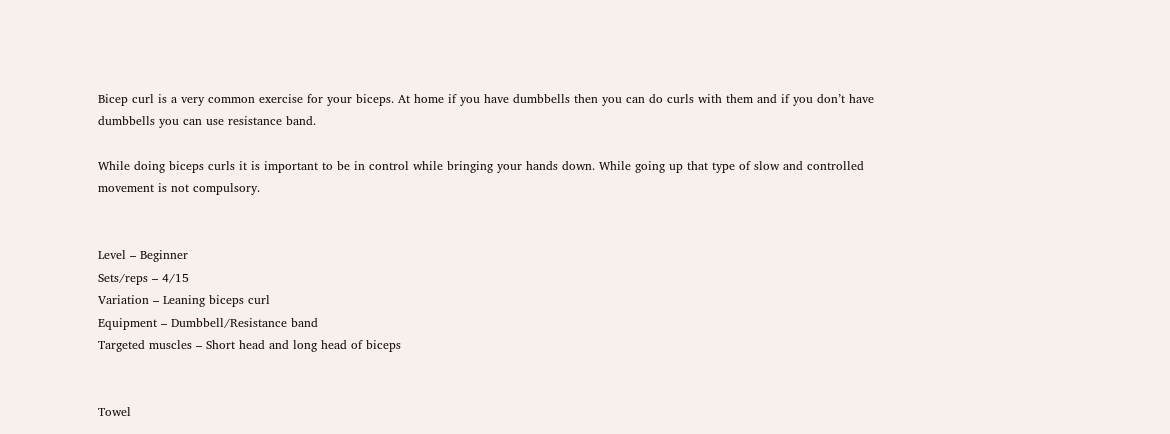Bicep curl is a very common exercise for your biceps. At home if you have dumbbells then you can do curls with them and if you don’t have dumbbells you can use resistance band.

While doing biceps curls it is important to be in control while bringing your hands down. While going up that type of slow and controlled movement is not compulsory.


Level – Beginner
Sets/reps – 4/15
Variation – Leaning biceps curl
Equipment – Dumbbell/Resistance band
Targeted muscles – Short head and long head of biceps


Towel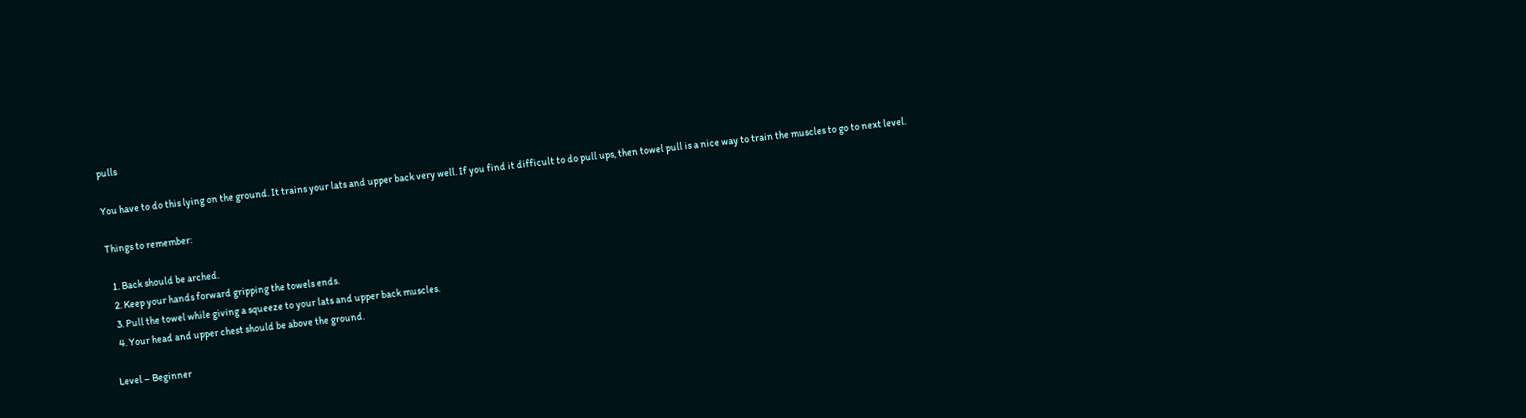pulls

You have to do this lying on the ground. It trains your lats and upper back very well. If you find it difficult to do pull ups, then towel pull is a nice way to train the muscles to go to next level.

Things to remember:

  1. Back should be arched.
  2. Keep your hands forward gripping the towels ends.
  3. Pull the towel while giving a squeeze to your lats and upper back muscles.
  4. Your head and upper chest should be above the ground.

Level – Beginner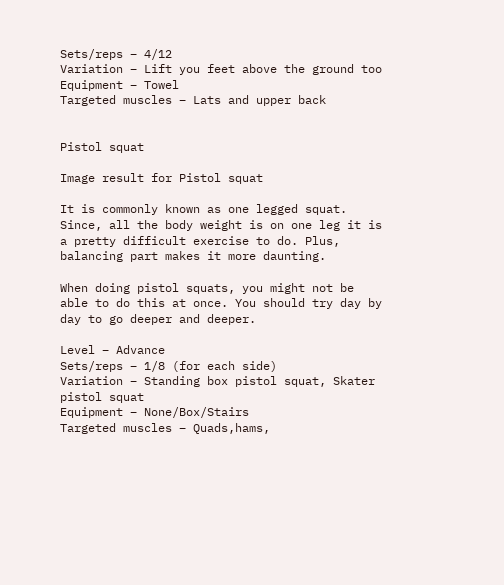Sets/reps – 4/12
Variation – Lift you feet above the ground too
Equipment – Towel
Targeted muscles – Lats and upper back


Pistol squat

Image result for Pistol squat

It is commonly known as one legged squat. Since, all the body weight is on one leg it is a pretty difficult exercise to do. Plus, balancing part makes it more daunting.

When doing pistol squats, you might not be able to do this at once. You should try day by day to go deeper and deeper.

Level – Advance
Sets/reps – 1/8 (for each side)
Variation – Standing box pistol squat, Skater pistol squat
Equipment – None/Box/Stairs
Targeted muscles – Quads,hams,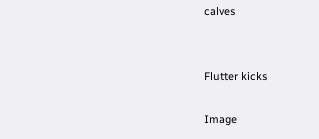calves


Flutter kicks

Image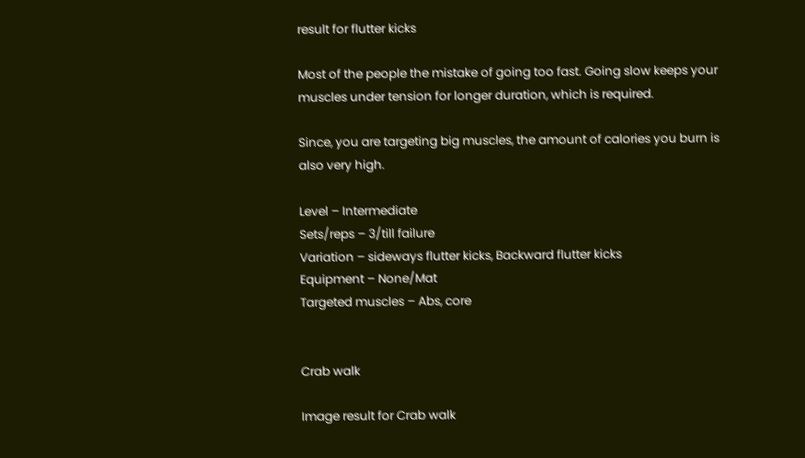result for flutter kicks

Most of the people the mistake of going too fast. Going slow keeps your muscles under tension for longer duration, which is required.

Since, you are targeting big muscles, the amount of calories you burn is also very high.

Level – Intermediate
Sets/reps – 3/till failure
Variation – sideways flutter kicks, Backward flutter kicks
Equipment – None/Mat
Targeted muscles – Abs, core


Crab walk

Image result for Crab walk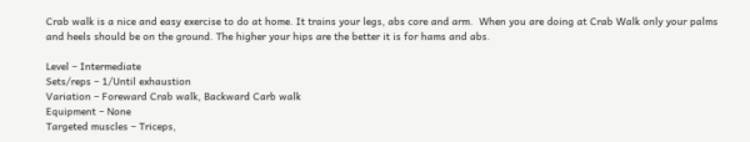Crab walk is a nice and easy exercise to do at home. It trains your legs, abs core and arm.  When you are doing at Crab Walk only your palms and heels should be on the ground. The higher your hips are the better it is for hams and abs.

Level – Intermediate
Sets/reps – 1/Until exhaustion
Variation – Foreward Crab walk, Backward Carb walk
Equipment – None
Targeted muscles – Triceps,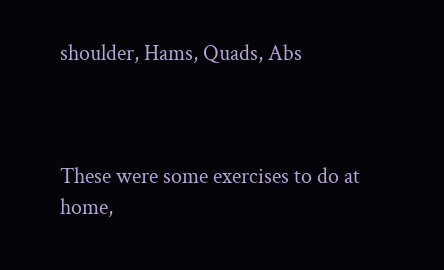shoulder, Hams, Quads, Abs



These were some exercises to do at home,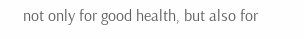not only for good health, but also for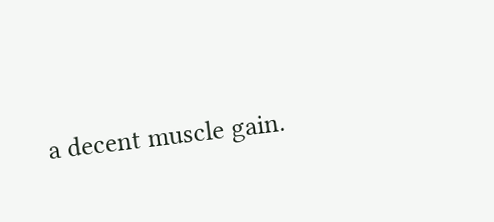a decent muscle gain.